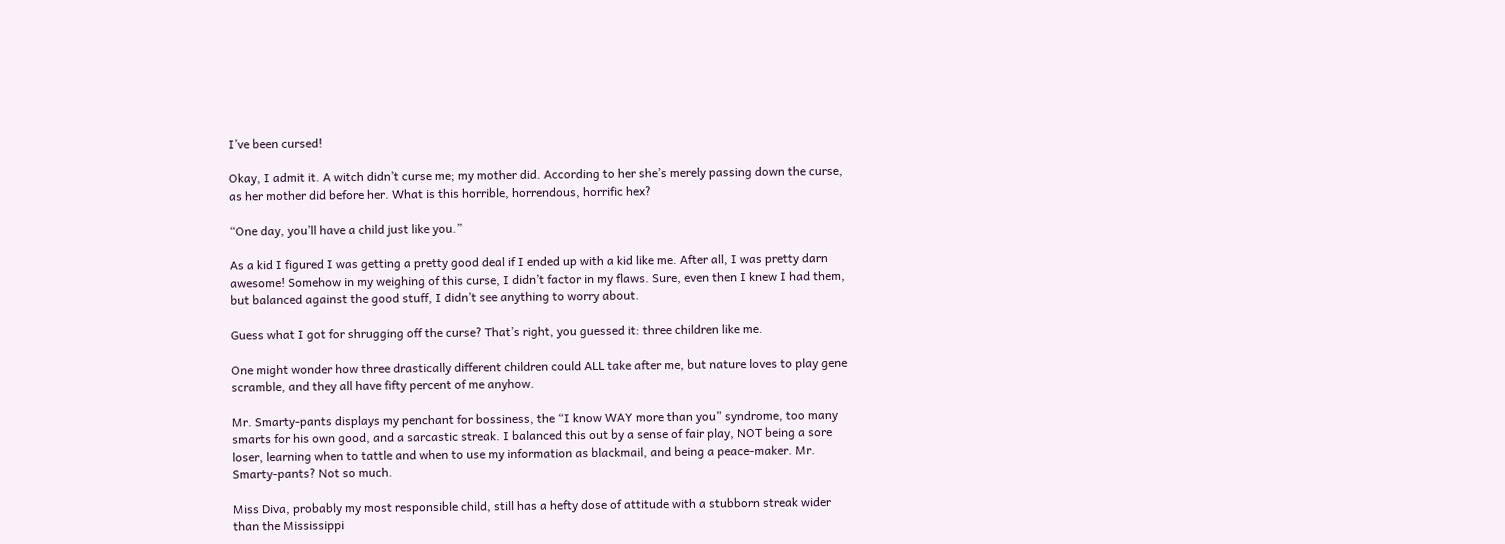I’ve been cursed!

Okay, I admit it. A witch didn’t curse me; my mother did. According to her she’s merely passing down the curse, as her mother did before her. What is this horrible, horrendous, horrific hex?

“One day, you’ll have a child just like you.”

As a kid I figured I was getting a pretty good deal if I ended up with a kid like me. After all, I was pretty darn awesome! Somehow in my weighing of this curse, I didn’t factor in my flaws. Sure, even then I knew I had them, but balanced against the good stuff, I didn’t see anything to worry about.

Guess what I got for shrugging off the curse? That’s right, you guessed it: three children like me.

One might wonder how three drastically different children could ALL take after me, but nature loves to play gene scramble, and they all have fifty percent of me anyhow.

Mr. Smarty-pants displays my penchant for bossiness, the “I know WAY more than you” syndrome, too many smarts for his own good, and a sarcastic streak. I balanced this out by a sense of fair play, NOT being a sore loser, learning when to tattle and when to use my information as blackmail, and being a peace-maker. Mr. Smarty-pants? Not so much.

Miss Diva, probably my most responsible child, still has a hefty dose of attitude with a stubborn streak wider than the Mississippi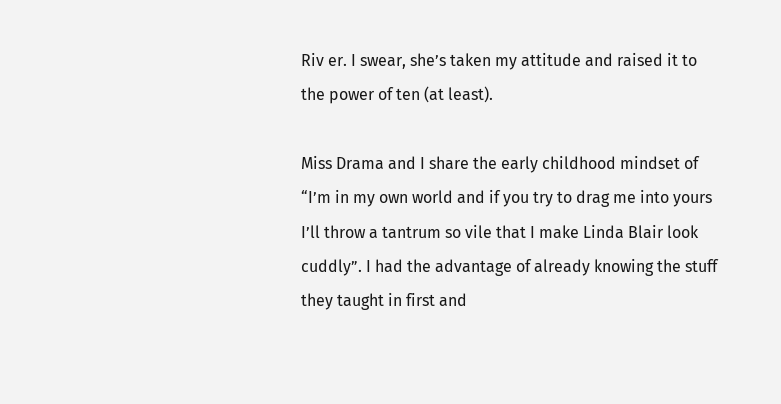Riv er. I swear, she’s taken my attitude and raised it to the power of ten (at least).

Miss Drama and I share the early childhood mindset of “I’m in my own world and if you try to drag me into yours I’ll throw a tantrum so vile that I make Linda Blair look cuddly”. I had the advantage of already knowing the stuff they taught in first and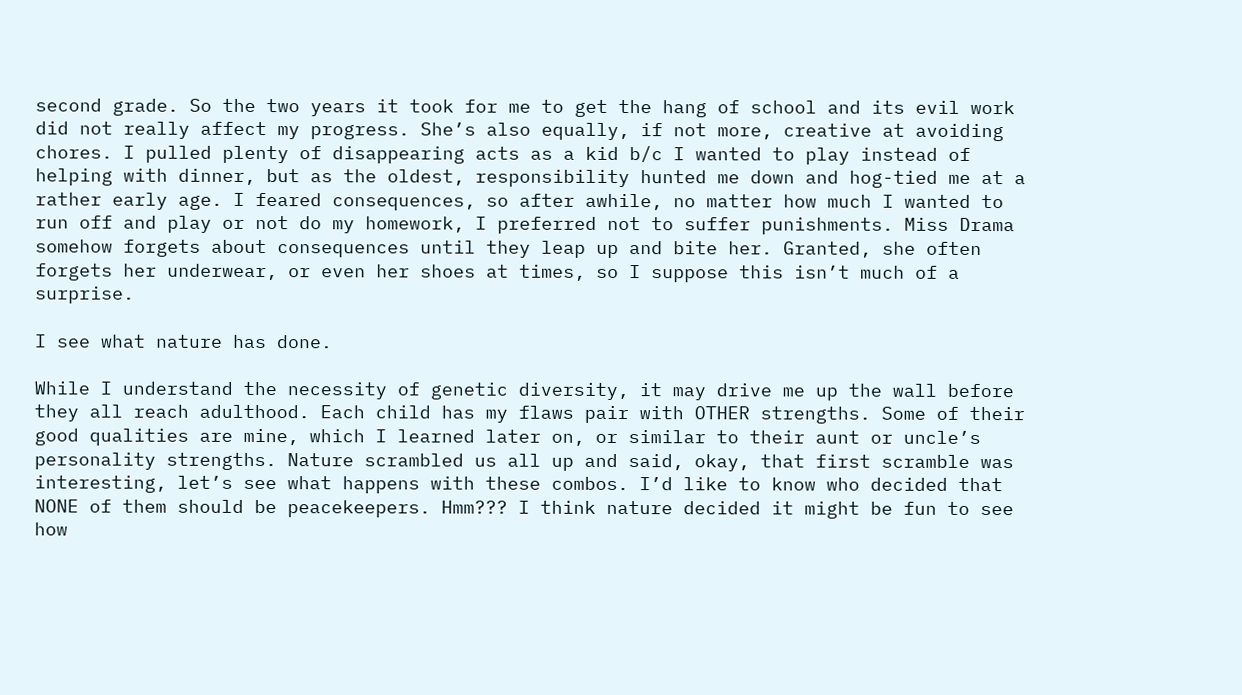second grade. So the two years it took for me to get the hang of school and its evil work did not really affect my progress. She’s also equally, if not more, creative at avoiding chores. I pulled plenty of disappearing acts as a kid b/c I wanted to play instead of helping with dinner, but as the oldest, responsibility hunted me down and hog-tied me at a rather early age. I feared consequences, so after awhile, no matter how much I wanted to run off and play or not do my homework, I preferred not to suffer punishments. Miss Drama somehow forgets about consequences until they leap up and bite her. Granted, she often forgets her underwear, or even her shoes at times, so I suppose this isn’t much of a surprise.

I see what nature has done.

While I understand the necessity of genetic diversity, it may drive me up the wall before they all reach adulthood. Each child has my flaws pair with OTHER strengths. Some of their good qualities are mine, which I learned later on, or similar to their aunt or uncle’s personality strengths. Nature scrambled us all up and said, okay, that first scramble was interesting, let’s see what happens with these combos. I’d like to know who decided that NONE of them should be peacekeepers. Hmm??? I think nature decided it might be fun to see how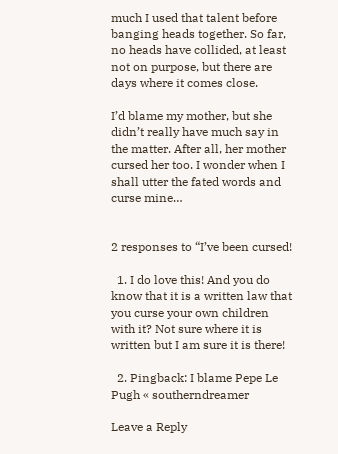much I used that talent before banging heads together. So far, no heads have collided, at least not on purpose, but there are days where it comes close.

I’d blame my mother, but she didn’t really have much say in the matter. After all, her mother cursed her too. I wonder when I shall utter the fated words and curse mine…


2 responses to “I’ve been cursed!

  1. I do love this! And you do know that it is a written law that you curse your own children with it? Not sure where it is written but I am sure it is there!

  2. Pingback: I blame Pepe Le Pugh « southerndreamer

Leave a Reply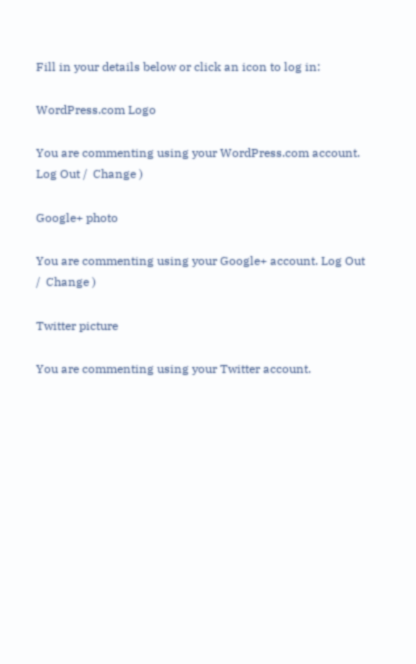Fill in your details below or click an icon to log in:

WordPress.com Logo

You are commenting using your WordPress.com account. Log Out /  Change )

Google+ photo

You are commenting using your Google+ account. Log Out /  Change )

Twitter picture

You are commenting using your Twitter account.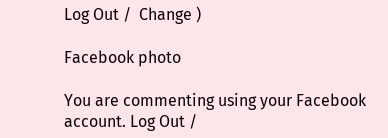Log Out /  Change )

Facebook photo

You are commenting using your Facebook account. Log Out /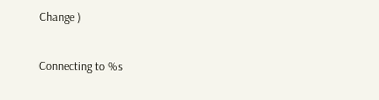Change )

Connecting to %s